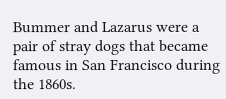Bummer and Lazarus were a pair of stray dogs that became famous in San Francisco during the 1860s.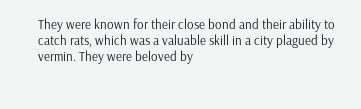They were known for their close bond and their ability to catch rats, which was a valuable skill in a city plagued by vermin. They were beloved by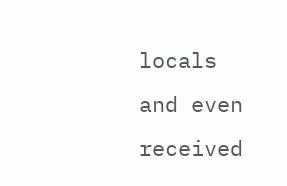locals and even received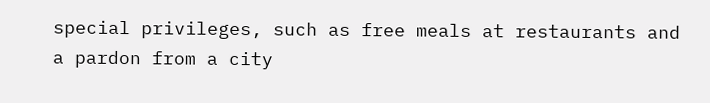special privileges, such as free meals at restaurants and a pardon from a city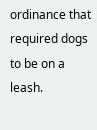ordinance that required dogs to be on a leash.